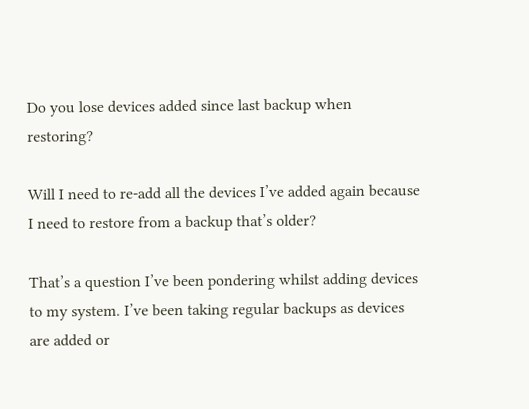Do you lose devices added since last backup when restoring?

Will I need to re-add all the devices I’ve added again because I need to restore from a backup that’s older?

That’s a question I’ve been pondering whilst adding devices to my system. I’ve been taking regular backups as devices are added or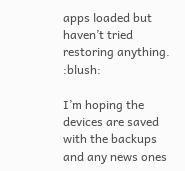apps loaded but haven’t tried restoring anything. :blush:

I’m hoping the devices are saved with the backups and any news ones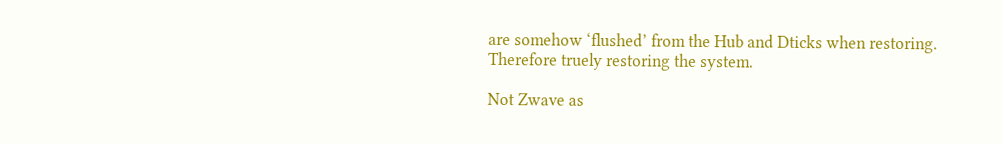are somehow ‘flushed’ from the Hub and Dticks when restoring.
Therefore truely restoring the system.

Not Zwave as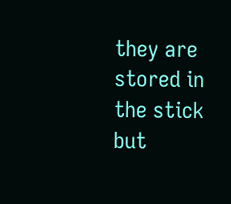they are stored in the stick but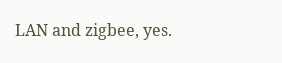LAN and zigbee, yes.